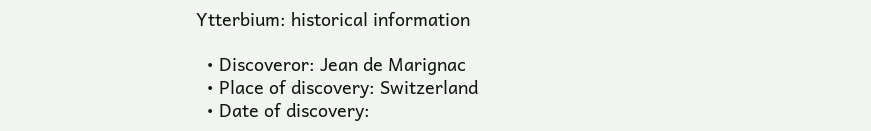Ytterbium: historical information

  • Discoveror: Jean de Marignac
  • Place of discovery: Switzerland
  • Date of discovery: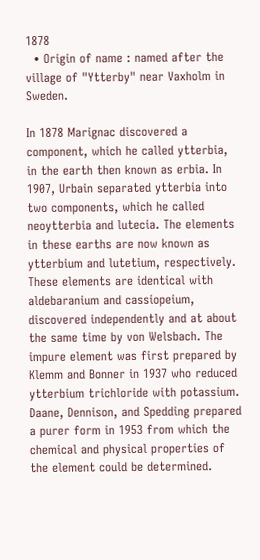1878
  • Origin of name : named after the village of "Ytterby" near Vaxholm in Sweden.

In 1878 Marignac discovered a component, which he called ytterbia, in the earth then known as erbia. In 1907, Urbain separated ytterbia into two components, which he called neoytterbia and lutecia. The elements in these earths are now known as ytterbium and lutetium, respectively. These elements are identical with aldebaranium and cassiopeium, discovered independently and at about the same time by von Welsbach. The impure element was first prepared by Klemm and Bonner in 1937 who reduced ytterbium trichloride with potassium. Daane, Dennison, and Spedding prepared a purer form in 1953 from which the chemical and physical properties of the element could be determined.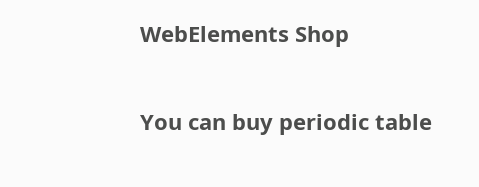WebElements Shop

You can buy periodic table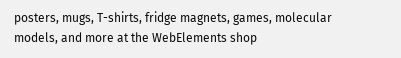posters, mugs, T-shirts, fridge magnets, games, molecular models, and more at the WebElements shop